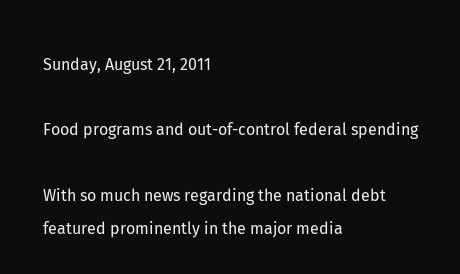Sunday, August 21, 2011

Food programs and out-of-control federal spending

With so much news regarding the national debt featured prominently in the major media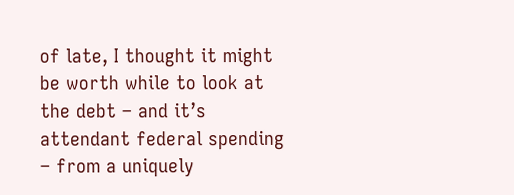of late, I thought it might be worth while to look at the debt – and it’s attendant federal spending – from a uniquely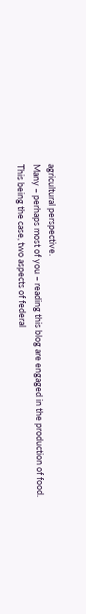agricultural perspective.
Many – perhaps most of you – reading this blog are engaged in the production of food. This being the case, two aspects of federal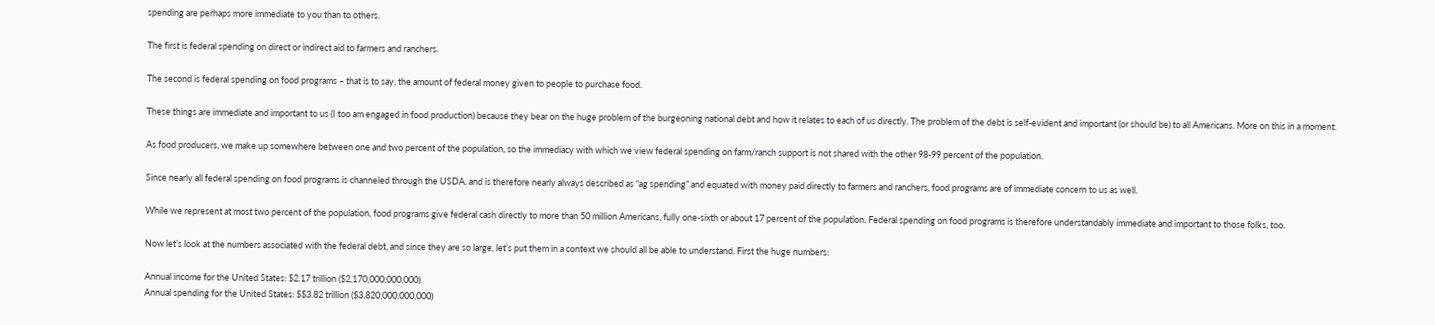spending are perhaps more immediate to you than to others.

The first is federal spending on direct or indirect aid to farmers and ranchers.

The second is federal spending on food programs – that is to say, the amount of federal money given to people to purchase food.

These things are immediate and important to us (I too am engaged in food production) because they bear on the huge problem of the burgeoning national debt and how it relates to each of us directly. The problem of the debt is self-evident and important (or should be) to all Americans. More on this in a moment.

As food producers, we make up somewhere between one and two percent of the population, so the immediacy with which we view federal spending on farm/ranch support is not shared with the other 98-99 percent of the population.

Since nearly all federal spending on food programs is channeled through the USDA, and is therefore nearly always described as “ag spending” and equated with money paid directly to farmers and ranchers, food programs are of immediate concern to us as well.

While we represent at most two percent of the population, food programs give federal cash directly to more than 50 million Americans, fully one-sixth or about 17 percent of the population. Federal spending on food programs is therefore understandably immediate and important to those folks, too.

Now let’s look at the numbers associated with the federal debt, and since they are so large, let’s put them in a context we should all be able to understand. First the huge numbers:

Annual income for the United States: $2.17 trillion ($2,170,000,000,000)
Annual spending for the United States: $$3.82 trillion ($3,820,000,000,000)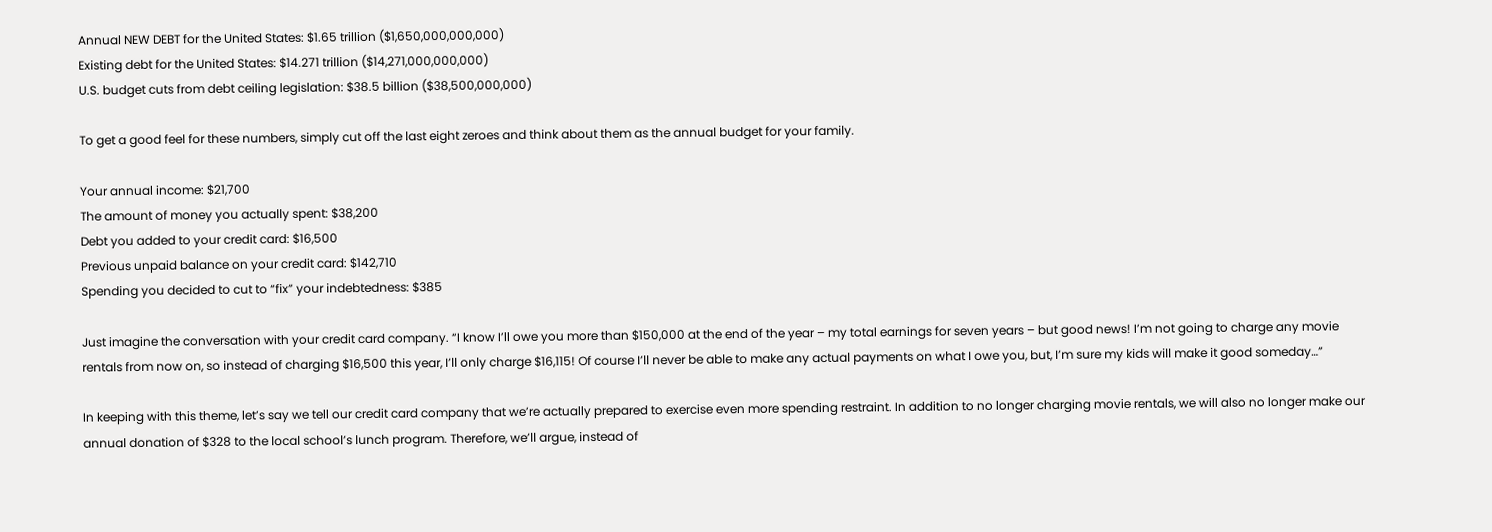Annual NEW DEBT for the United States: $1.65 trillion ($1,650,000,000,000)
Existing debt for the United States: $14.271 trillion ($14,271,000,000,000)
U.S. budget cuts from debt ceiling legislation: $38.5 billion ($38,500,000,000)

To get a good feel for these numbers, simply cut off the last eight zeroes and think about them as the annual budget for your family.

Your annual income: $21,700
The amount of money you actually spent: $38,200
Debt you added to your credit card: $16,500
Previous unpaid balance on your credit card: $142,710
Spending you decided to cut to “fix” your indebtedness: $385

Just imagine the conversation with your credit card company. “I know I’ll owe you more than $150,000 at the end of the year – my total earnings for seven years – but good news! I’m not going to charge any movie rentals from now on, so instead of charging $16,500 this year, I’ll only charge $16,115! Of course I’ll never be able to make any actual payments on what I owe you, but, I’m sure my kids will make it good someday…”

In keeping with this theme, let’s say we tell our credit card company that we’re actually prepared to exercise even more spending restraint. In addition to no longer charging movie rentals, we will also no longer make our annual donation of $328 to the local school’s lunch program. Therefore, we’ll argue, instead of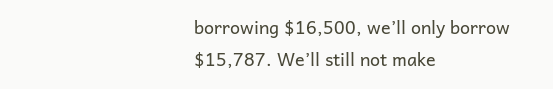borrowing $16,500, we’ll only borrow $15,787. We’ll still not make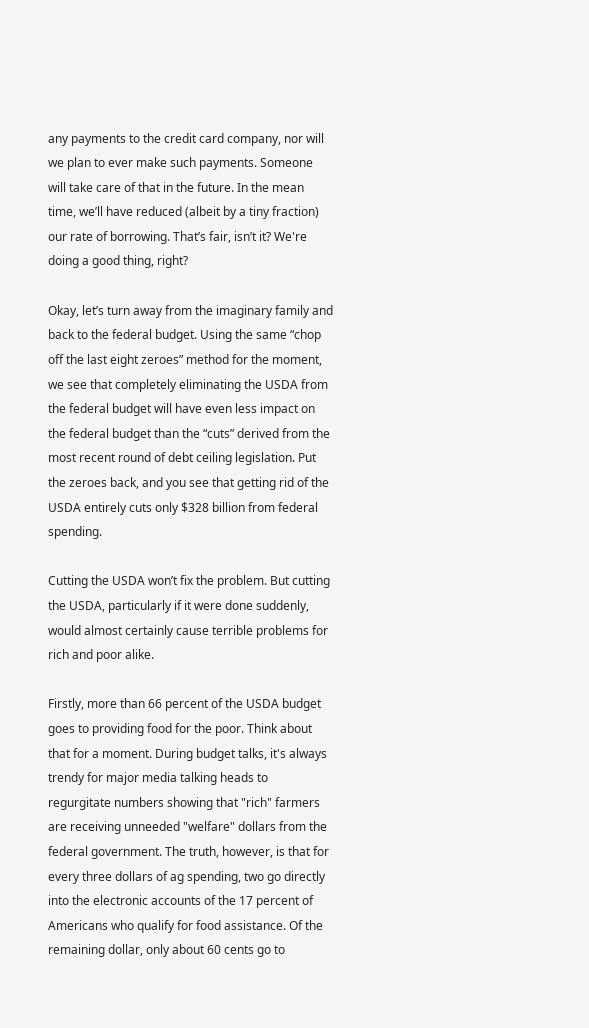any payments to the credit card company, nor will we plan to ever make such payments. Someone will take care of that in the future. In the mean time, we’ll have reduced (albeit by a tiny fraction) our rate of borrowing. That’s fair, isn’t it? We're doing a good thing, right?

Okay, let’s turn away from the imaginary family and back to the federal budget. Using the same “chop off the last eight zeroes” method for the moment, we see that completely eliminating the USDA from the federal budget will have even less impact on the federal budget than the “cuts” derived from the most recent round of debt ceiling legislation. Put the zeroes back, and you see that getting rid of the USDA entirely cuts only $328 billion from federal spending.

Cutting the USDA won’t fix the problem. But cutting the USDA, particularly if it were done suddenly, would almost certainly cause terrible problems for rich and poor alike.

Firstly, more than 66 percent of the USDA budget goes to providing food for the poor. Think about that for a moment. During budget talks, it's always trendy for major media talking heads to regurgitate numbers showing that "rich" farmers are receiving unneeded "welfare" dollars from the federal government. The truth, however, is that for every three dollars of ag spending, two go directly into the electronic accounts of the 17 percent of Americans who qualify for food assistance. Of the remaining dollar, only about 60 cents go to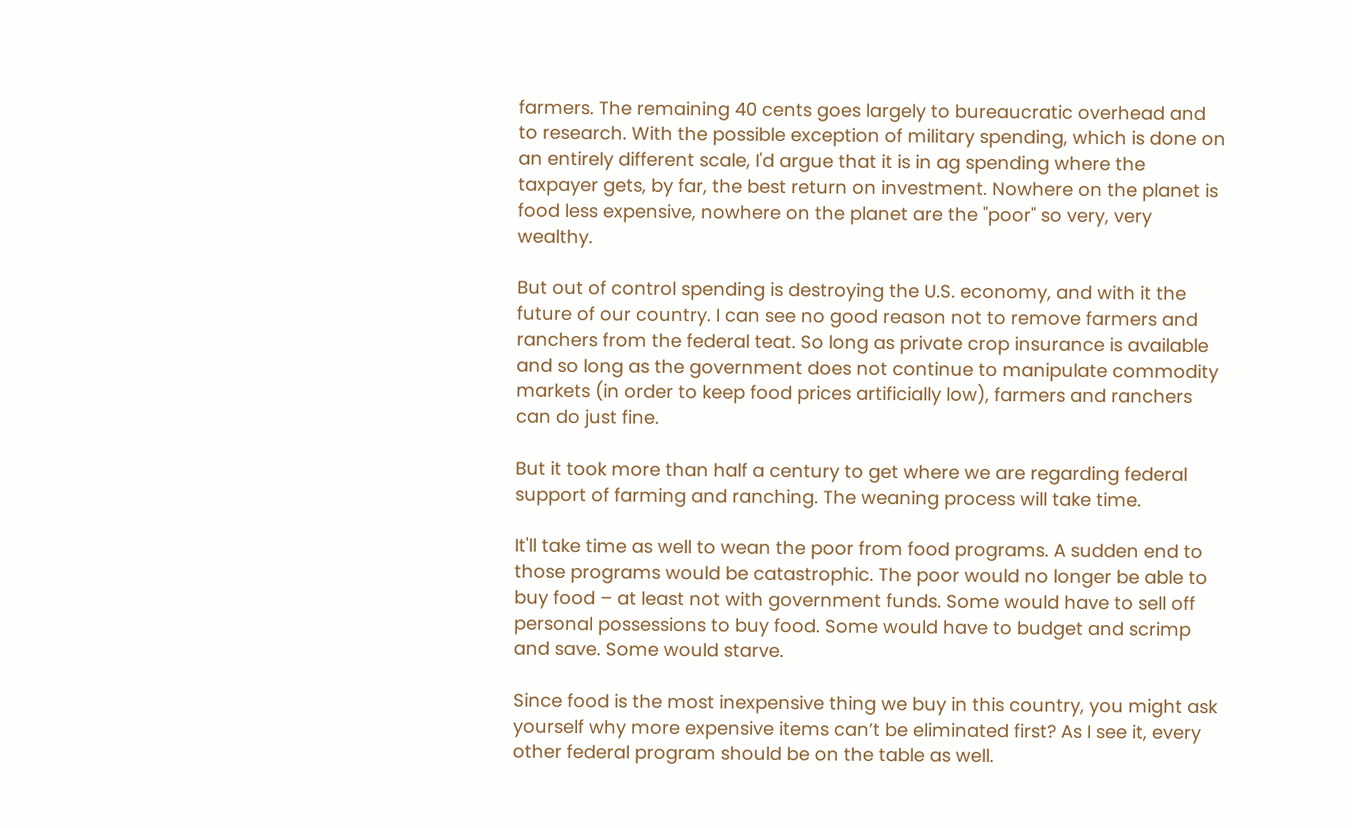farmers. The remaining 40 cents goes largely to bureaucratic overhead and to research. With the possible exception of military spending, which is done on an entirely different scale, I'd argue that it is in ag spending where the taxpayer gets, by far, the best return on investment. Nowhere on the planet is food less expensive, nowhere on the planet are the "poor" so very, very wealthy.

But out of control spending is destroying the U.S. economy, and with it the future of our country. I can see no good reason not to remove farmers and ranchers from the federal teat. So long as private crop insurance is available and so long as the government does not continue to manipulate commodity markets (in order to keep food prices artificially low), farmers and ranchers can do just fine.

But it took more than half a century to get where we are regarding federal support of farming and ranching. The weaning process will take time.

It'll take time as well to wean the poor from food programs. A sudden end to those programs would be catastrophic. The poor would no longer be able to buy food – at least not with government funds. Some would have to sell off personal possessions to buy food. Some would have to budget and scrimp and save. Some would starve.

Since food is the most inexpensive thing we buy in this country, you might ask yourself why more expensive items can’t be eliminated first? As I see it, every other federal program should be on the table as well.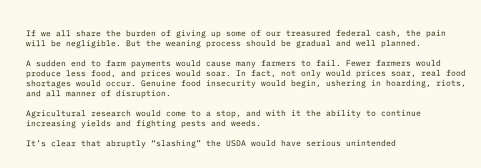If we all share the burden of giving up some of our treasured federal cash, the pain will be negligible. But the weaning process should be gradual and well planned.

A sudden end to farm payments would cause many farmers to fail. Fewer farmers would produce less food, and prices would soar. In fact, not only would prices soar, real food shortages would occur. Genuine food insecurity would begin, ushering in hoarding, riots, and all manner of disruption.

Agricultural research would come to a stop, and with it the ability to continue increasing yields and fighting pests and weeds.

It’s clear that abruptly “slashing” the USDA would have serious unintended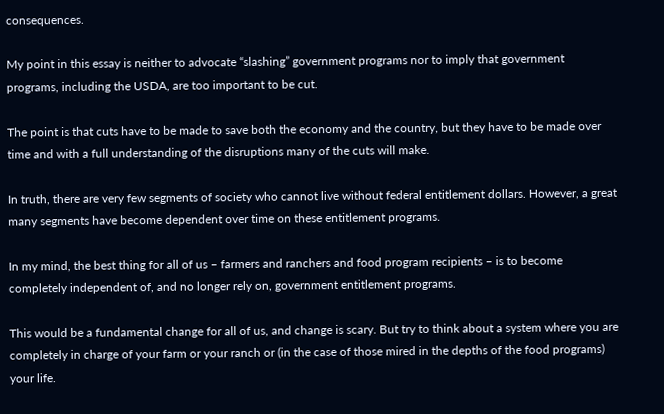consequences.

My point in this essay is neither to advocate “slashing” government programs nor to imply that government programs, including the USDA, are too important to be cut.

The point is that cuts have to be made to save both the economy and the country, but they have to be made over time and with a full understanding of the disruptions many of the cuts will make.

In truth, there are very few segments of society who cannot live without federal entitlement dollars. However, a great many segments have become dependent over time on these entitlement programs.

In my mind, the best thing for all of us – farmers and ranchers and food program recipients – is to become completely independent of, and no longer rely on, government entitlement programs.

This would be a fundamental change for all of us, and change is scary. But try to think about a system where you are completely in charge of your farm or your ranch or (in the case of those mired in the depths of the food programs) your life.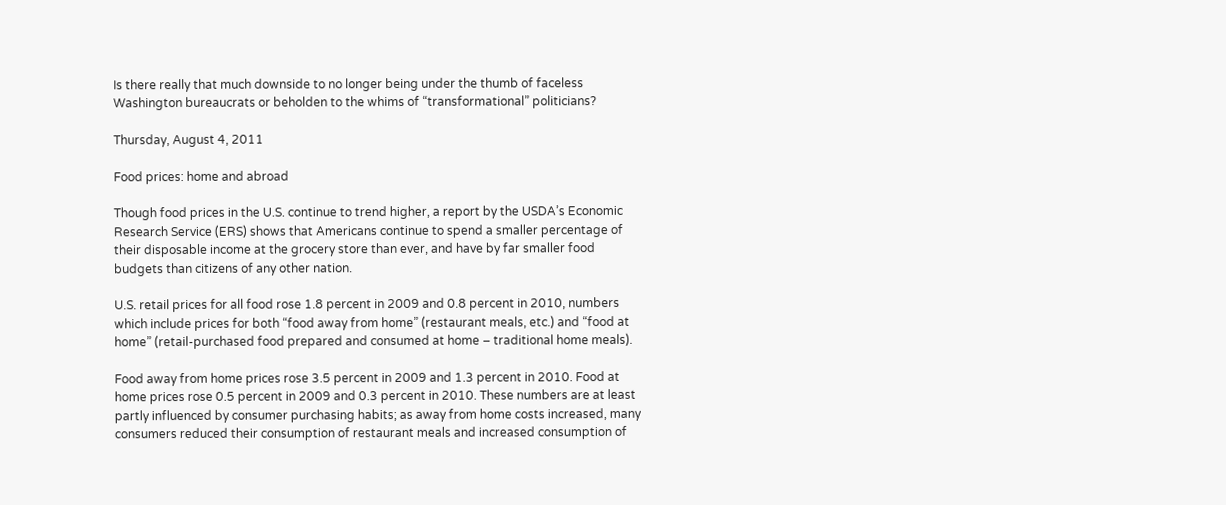Is there really that much downside to no longer being under the thumb of faceless Washington bureaucrats or beholden to the whims of “transformational” politicians?

Thursday, August 4, 2011

Food prices: home and abroad

Though food prices in the U.S. continue to trend higher, a report by the USDA’s Economic Research Service (ERS) shows that Americans continue to spend a smaller percentage of their disposable income at the grocery store than ever, and have by far smaller food budgets than citizens of any other nation.

U.S. retail prices for all food rose 1.8 percent in 2009 and 0.8 percent in 2010, numbers which include prices for both “food away from home” (restaurant meals, etc.) and “food at home” (retail-purchased food prepared and consumed at home – traditional home meals).

Food away from home prices rose 3.5 percent in 2009 and 1.3 percent in 2010. Food at home prices rose 0.5 percent in 2009 and 0.3 percent in 2010. These numbers are at least partly influenced by consumer purchasing habits; as away from home costs increased, many consumers reduced their consumption of restaurant meals and increased consumption of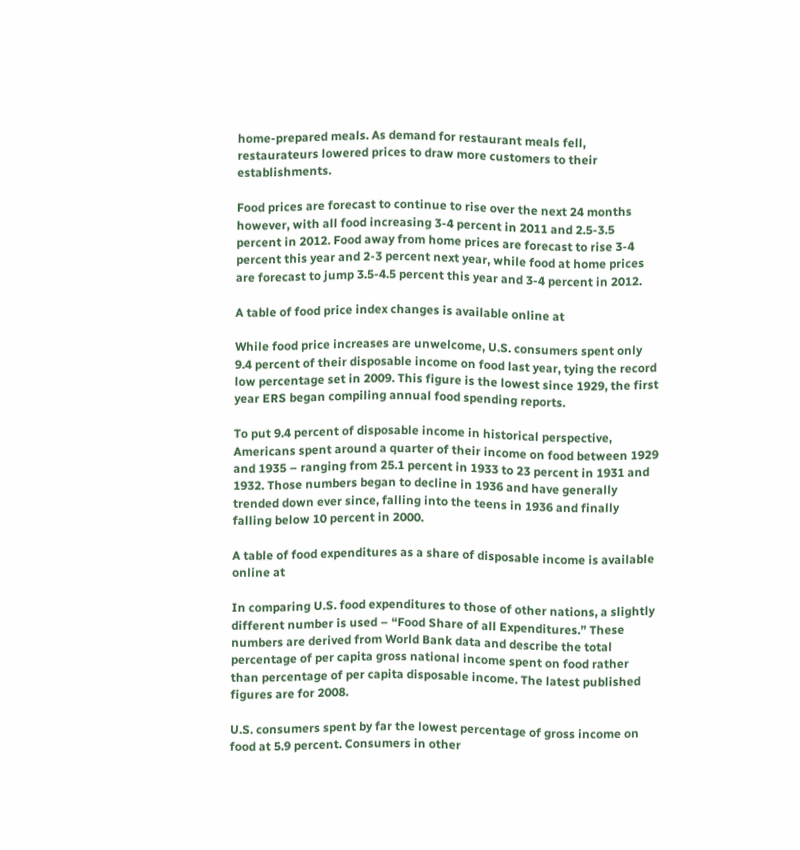home-prepared meals. As demand for restaurant meals fell, restaurateurs lowered prices to draw more customers to their establishments.

Food prices are forecast to continue to rise over the next 24 months however, with all food increasing 3-4 percent in 2011 and 2.5-3.5 percent in 2012. Food away from home prices are forecast to rise 3-4 percent this year and 2-3 percent next year, while food at home prices are forecast to jump 3.5-4.5 percent this year and 3-4 percent in 2012.

A table of food price index changes is available online at

While food price increases are unwelcome, U.S. consumers spent only 9.4 percent of their disposable income on food last year, tying the record low percentage set in 2009. This figure is the lowest since 1929, the first year ERS began compiling annual food spending reports.

To put 9.4 percent of disposable income in historical perspective, Americans spent around a quarter of their income on food between 1929 and 1935 – ranging from 25.1 percent in 1933 to 23 percent in 1931 and 1932. Those numbers began to decline in 1936 and have generally trended down ever since, falling into the teens in 1936 and finally falling below 10 percent in 2000.

A table of food expenditures as a share of disposable income is available online at

In comparing U.S. food expenditures to those of other nations, a slightly different number is used – “Food Share of all Expenditures.” These numbers are derived from World Bank data and describe the total percentage of per capita gross national income spent on food rather than percentage of per capita disposable income. The latest published figures are for 2008.

U.S. consumers spent by far the lowest percentage of gross income on food at 5.9 percent. Consumers in other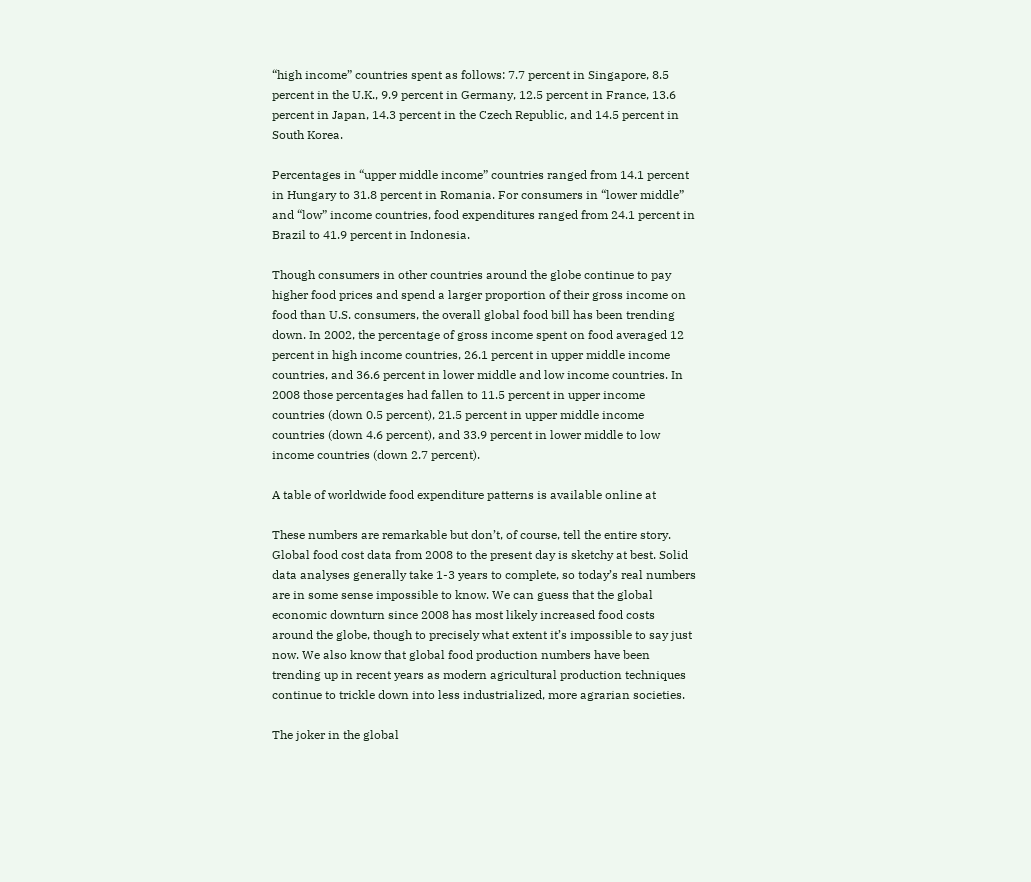“high income” countries spent as follows: 7.7 percent in Singapore, 8.5 percent in the U.K., 9.9 percent in Germany, 12.5 percent in France, 13.6 percent in Japan, 14.3 percent in the Czech Republic, and 14.5 percent in South Korea.

Percentages in “upper middle income” countries ranged from 14.1 percent in Hungary to 31.8 percent in Romania. For consumers in “lower middle” and “low” income countries, food expenditures ranged from 24.1 percent in Brazil to 41.9 percent in Indonesia.

Though consumers in other countries around the globe continue to pay higher food prices and spend a larger proportion of their gross income on food than U.S. consumers, the overall global food bill has been trending down. In 2002, the percentage of gross income spent on food averaged 12 percent in high income countries, 26.1 percent in upper middle income countries, and 36.6 percent in lower middle and low income countries. In 2008 those percentages had fallen to 11.5 percent in upper income countries (down 0.5 percent), 21.5 percent in upper middle income countries (down 4.6 percent), and 33.9 percent in lower middle to low income countries (down 2.7 percent).

A table of worldwide food expenditure patterns is available online at

These numbers are remarkable but don’t, of course, tell the entire story. Global food cost data from 2008 to the present day is sketchy at best. Solid data analyses generally take 1-3 years to complete, so today’s real numbers are in some sense impossible to know. We can guess that the global economic downturn since 2008 has most likely increased food costs around the globe, though to precisely what extent it’s impossible to say just now. We also know that global food production numbers have been trending up in recent years as modern agricultural production techniques continue to trickle down into less industrialized, more agrarian societies.

The joker in the global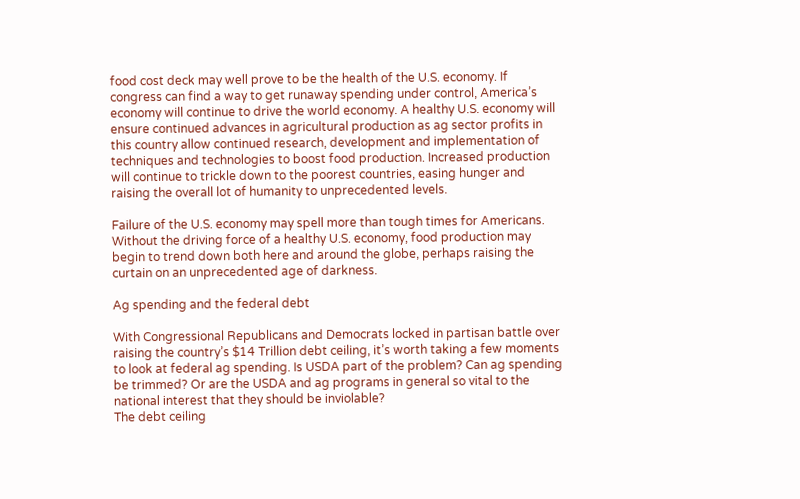food cost deck may well prove to be the health of the U.S. economy. If congress can find a way to get runaway spending under control, America’s economy will continue to drive the world economy. A healthy U.S. economy will ensure continued advances in agricultural production as ag sector profits in this country allow continued research, development and implementation of techniques and technologies to boost food production. Increased production will continue to trickle down to the poorest countries, easing hunger and raising the overall lot of humanity to unprecedented levels.

Failure of the U.S. economy may spell more than tough times for Americans. Without the driving force of a healthy U.S. economy, food production may begin to trend down both here and around the globe, perhaps raising the curtain on an unprecedented age of darkness.

Ag spending and the federal debt

With Congressional Republicans and Democrats locked in partisan battle over raising the country’s $14 Trillion debt ceiling, it’s worth taking a few moments to look at federal ag spending. Is USDA part of the problem? Can ag spending be trimmed? Or are the USDA and ag programs in general so vital to the national interest that they should be inviolable?
The debt ceiling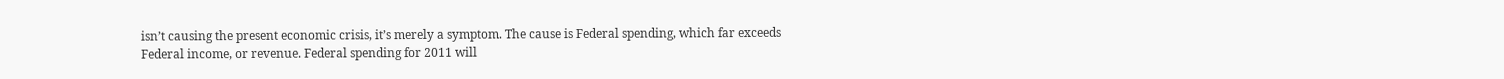isn’t causing the present economic crisis, it’s merely a symptom. The cause is Federal spending, which far exceeds Federal income, or revenue. Federal spending for 2011 will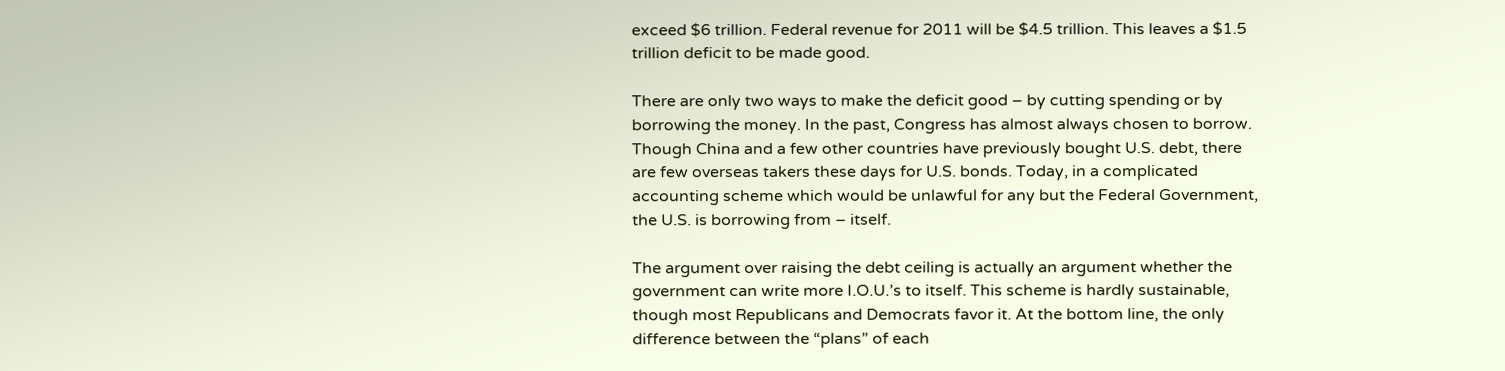exceed $6 trillion. Federal revenue for 2011 will be $4.5 trillion. This leaves a $1.5 trillion deficit to be made good.

There are only two ways to make the deficit good – by cutting spending or by borrowing the money. In the past, Congress has almost always chosen to borrow. Though China and a few other countries have previously bought U.S. debt, there are few overseas takers these days for U.S. bonds. Today, in a complicated accounting scheme which would be unlawful for any but the Federal Government, the U.S. is borrowing from – itself.

The argument over raising the debt ceiling is actually an argument whether the government can write more I.O.U.’s to itself. This scheme is hardly sustainable, though most Republicans and Democrats favor it. At the bottom line, the only difference between the “plans” of each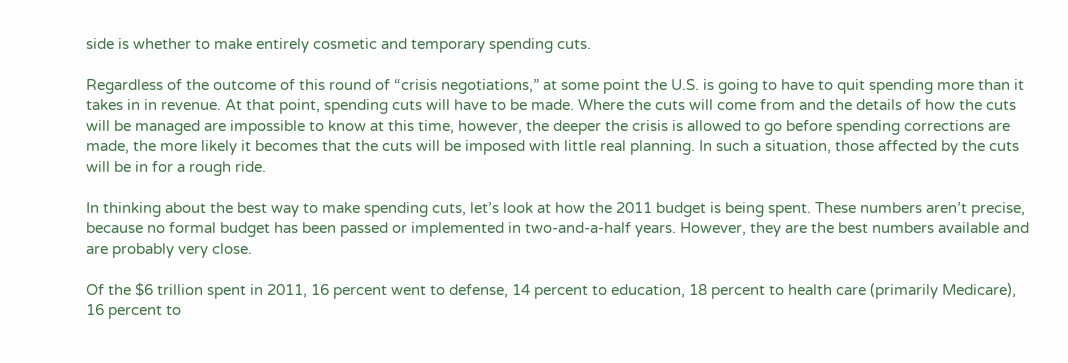side is whether to make entirely cosmetic and temporary spending cuts.

Regardless of the outcome of this round of “crisis negotiations,” at some point the U.S. is going to have to quit spending more than it takes in in revenue. At that point, spending cuts will have to be made. Where the cuts will come from and the details of how the cuts will be managed are impossible to know at this time, however, the deeper the crisis is allowed to go before spending corrections are made, the more likely it becomes that the cuts will be imposed with little real planning. In such a situation, those affected by the cuts will be in for a rough ride.

In thinking about the best way to make spending cuts, let’s look at how the 2011 budget is being spent. These numbers aren’t precise, because no formal budget has been passed or implemented in two-and-a-half years. However, they are the best numbers available and are probably very close.

Of the $6 trillion spent in 2011, 16 percent went to defense, 14 percent to education, 18 percent to health care (primarily Medicare), 16 percent to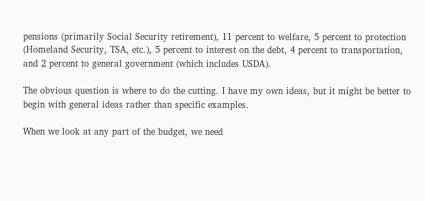pensions (primarily Social Security retirement), 11 percent to welfare, 5 percent to protection (Homeland Security, TSA, etc.), 5 percent to interest on the debt, 4 percent to transportation, and 2 percent to general government (which includes USDA).

The obvious question is where to do the cutting. I have my own ideas, but it might be better to begin with general ideas rather than specific examples.

When we look at any part of the budget, we need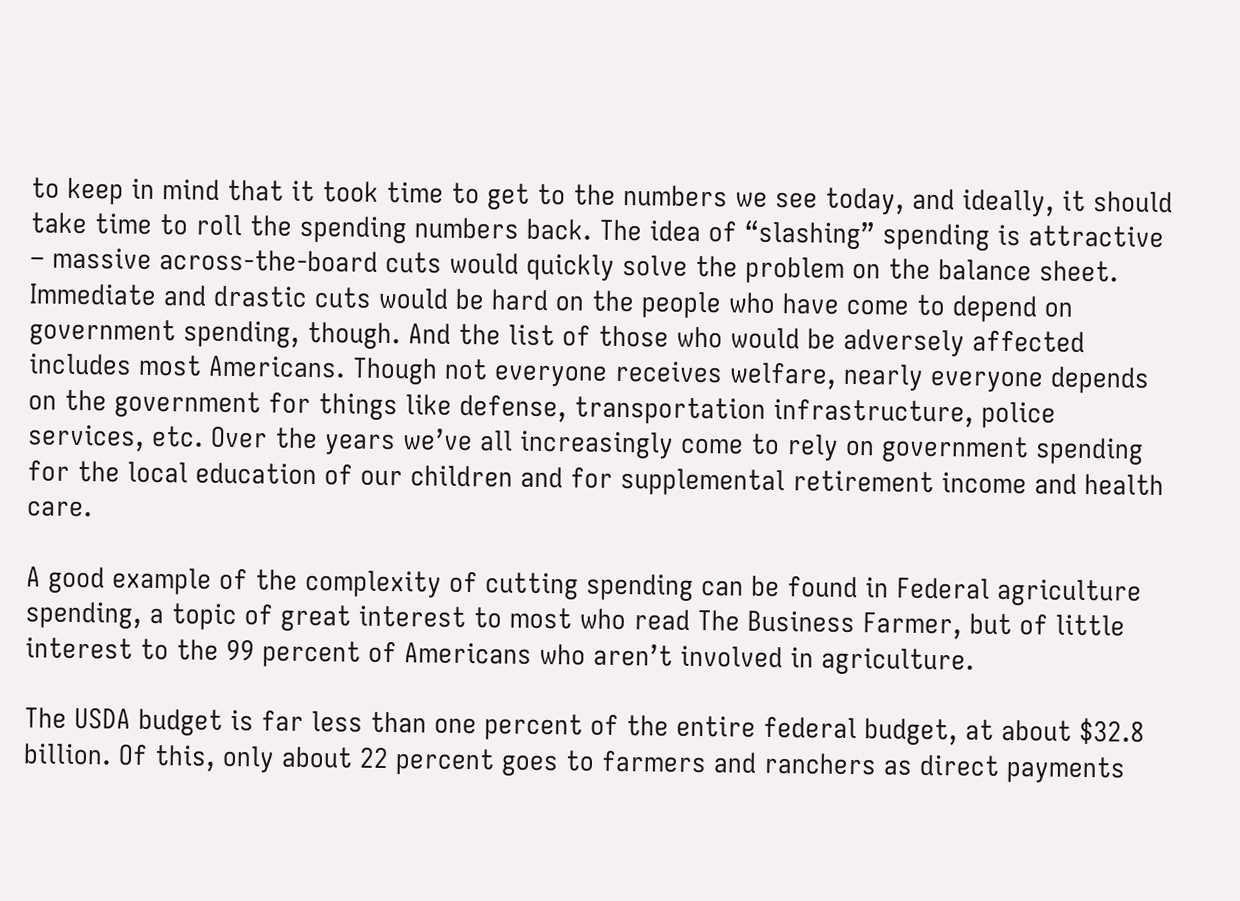to keep in mind that it took time to get to the numbers we see today, and ideally, it should take time to roll the spending numbers back. The idea of “slashing” spending is attractive – massive across-the-board cuts would quickly solve the problem on the balance sheet. Immediate and drastic cuts would be hard on the people who have come to depend on government spending, though. And the list of those who would be adversely affected includes most Americans. Though not everyone receives welfare, nearly everyone depends on the government for things like defense, transportation infrastructure, police services, etc. Over the years we’ve all increasingly come to rely on government spending for the local education of our children and for supplemental retirement income and health care.

A good example of the complexity of cutting spending can be found in Federal agriculture spending, a topic of great interest to most who read The Business Farmer, but of little interest to the 99 percent of Americans who aren’t involved in agriculture.

The USDA budget is far less than one percent of the entire federal budget, at about $32.8 billion. Of this, only about 22 percent goes to farmers and ranchers as direct payments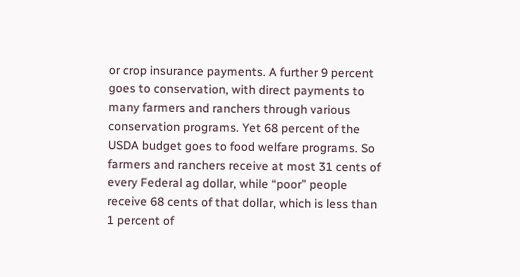or crop insurance payments. A further 9 percent goes to conservation, with direct payments to many farmers and ranchers through various conservation programs. Yet 68 percent of the USDA budget goes to food welfare programs. So farmers and ranchers receive at most 31 cents of every Federal ag dollar, while “poor” people receive 68 cents of that dollar, which is less than 1 percent of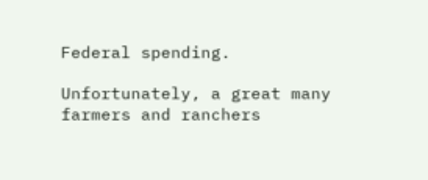Federal spending.

Unfortunately, a great many farmers and ranchers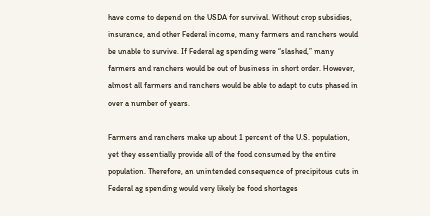have come to depend on the USDA for survival. Without crop subsidies, insurance, and other Federal income, many farmers and ranchers would be unable to survive. If Federal ag spending were “slashed,” many farmers and ranchers would be out of business in short order. However, almost all farmers and ranchers would be able to adapt to cuts phased in over a number of years.

Farmers and ranchers make up about 1 percent of the U.S. population, yet they essentially provide all of the food consumed by the entire population. Therefore, an unintended consequence of precipitous cuts in Federal ag spending would very likely be food shortages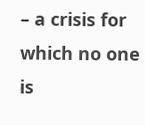– a crisis for which no one is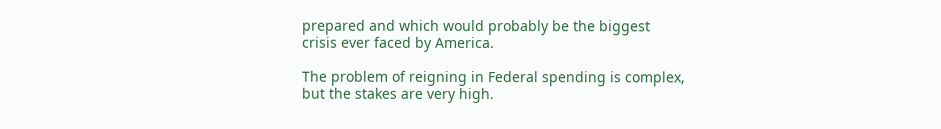prepared and which would probably be the biggest crisis ever faced by America.

The problem of reigning in Federal spending is complex, but the stakes are very high.